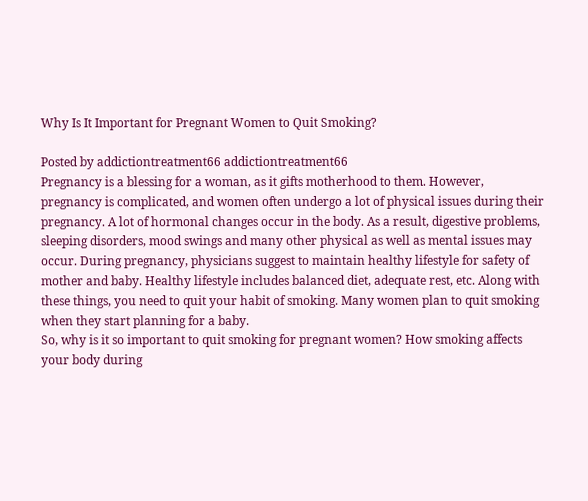Why Is It Important for Pregnant Women to Quit Smoking?

Posted by addictiontreatment66 addictiontreatment66
Pregnancy is a blessing for a woman, as it gifts motherhood to them. However, pregnancy is complicated, and women often undergo a lot of physical issues during their pregnancy. A lot of hormonal changes occur in the body. As a result, digestive problems, sleeping disorders, mood swings and many other physical as well as mental issues may occur. During pregnancy, physicians suggest to maintain healthy lifestyle for safety of mother and baby. Healthy lifestyle includes balanced diet, adequate rest, etc. Along with these things, you need to quit your habit of smoking. Many women plan to quit smoking when they start planning for a baby.
So, why is it so important to quit smoking for pregnant women? How smoking affects your body during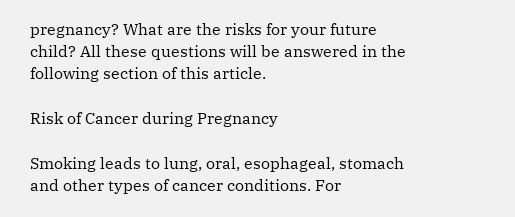pregnancy? What are the risks for your future child? All these questions will be answered in the following section of this article.

Risk of Cancer during Pregnancy

Smoking leads to lung, oral, esophageal, stomach and other types of cancer conditions. For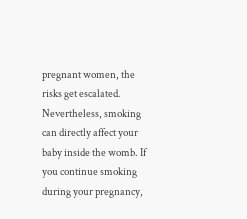pregnant women, the risks get escalated. Nevertheless, smoking can directly affect your baby inside the womb. If you continue smoking during your pregnancy,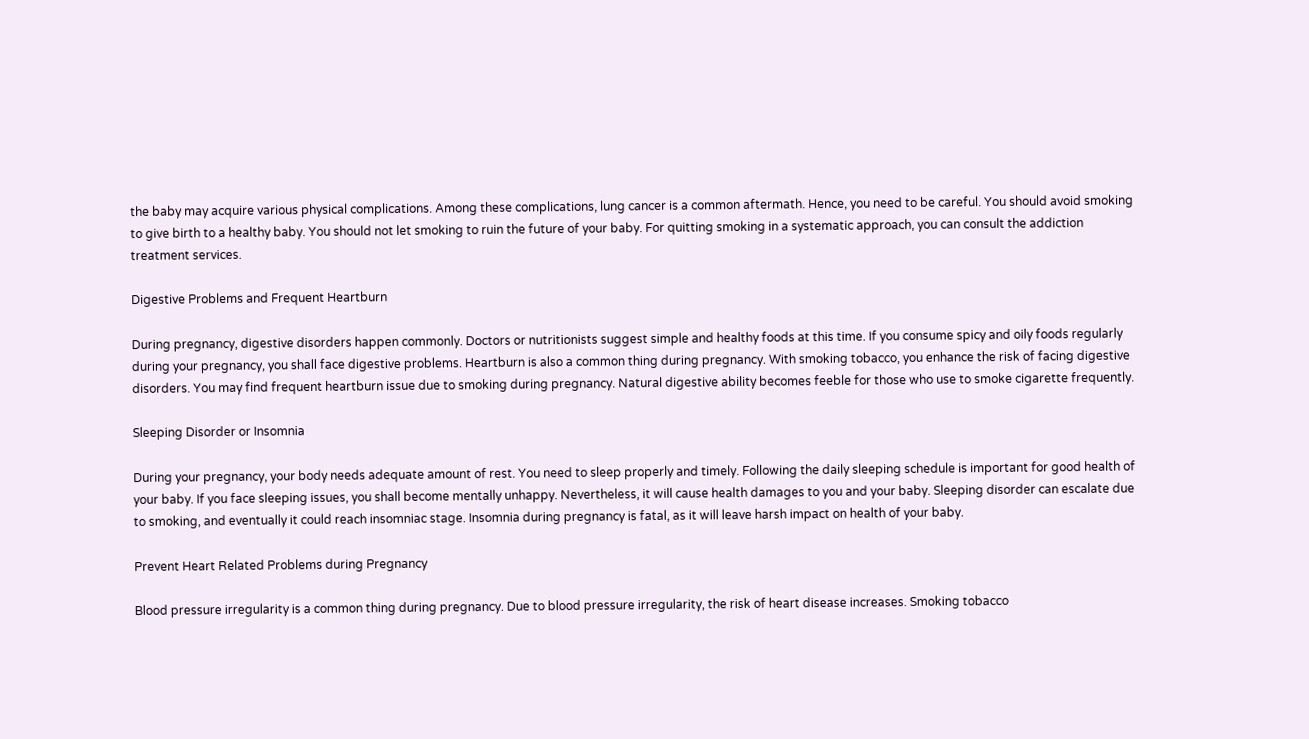the baby may acquire various physical complications. Among these complications, lung cancer is a common aftermath. Hence, you need to be careful. You should avoid smoking to give birth to a healthy baby. You should not let smoking to ruin the future of your baby. For quitting smoking in a systematic approach, you can consult the addiction treatment services.

Digestive Problems and Frequent Heartburn

During pregnancy, digestive disorders happen commonly. Doctors or nutritionists suggest simple and healthy foods at this time. If you consume spicy and oily foods regularly during your pregnancy, you shall face digestive problems. Heartburn is also a common thing during pregnancy. With smoking tobacco, you enhance the risk of facing digestive disorders. You may find frequent heartburn issue due to smoking during pregnancy. Natural digestive ability becomes feeble for those who use to smoke cigarette frequently.

Sleeping Disorder or Insomnia

During your pregnancy, your body needs adequate amount of rest. You need to sleep properly and timely. Following the daily sleeping schedule is important for good health of your baby. If you face sleeping issues, you shall become mentally unhappy. Nevertheless, it will cause health damages to you and your baby. Sleeping disorder can escalate due to smoking, and eventually it could reach insomniac stage. Insomnia during pregnancy is fatal, as it will leave harsh impact on health of your baby.

Prevent Heart Related Problems during Pregnancy

Blood pressure irregularity is a common thing during pregnancy. Due to blood pressure irregularity, the risk of heart disease increases. Smoking tobacco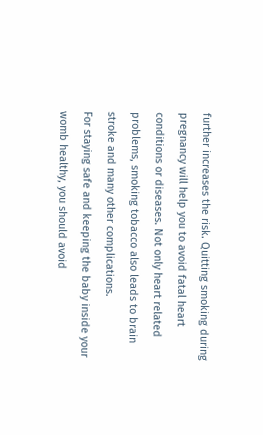further increases the risk. Quitting smoking during pregnancy will help you to avoid fatal heart conditions or diseases. Not only heart related problems, smoking tobacco also leads to brain stroke and many other complications.
For staying safe and keeping the baby inside your womb healthy, you should avoid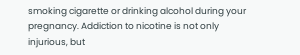smoking cigarette or drinking alcohol during your pregnancy. Addiction to nicotine is not only injurious, but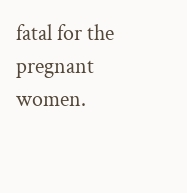fatal for the pregnant women.